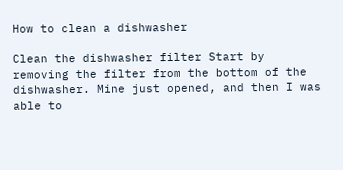How to clean a dishwasher

Clean the dishwasher filter Start by removing the filter from the bottom of the dishwasher. Mine just opened, and then I was able to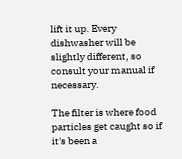lift it up. Every dishwasher will be slightly different, so consult your manual if necessary.

The filter is where food particles get caught so if it's been a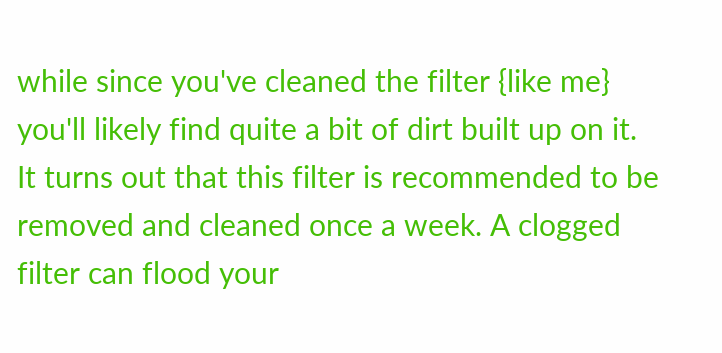while since you've cleaned the filter {like me} you'll likely find quite a bit of dirt built up on it. It turns out that this filter is recommended to be removed and cleaned once a week. A clogged filter can flood your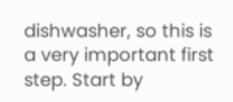dishwasher, so this is a very important first step. Start by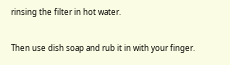rinsing the filter in hot water.

Then use dish soap and rub it in with your finger.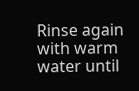Rinse again with warm water until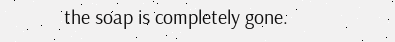the soap is completely gone.